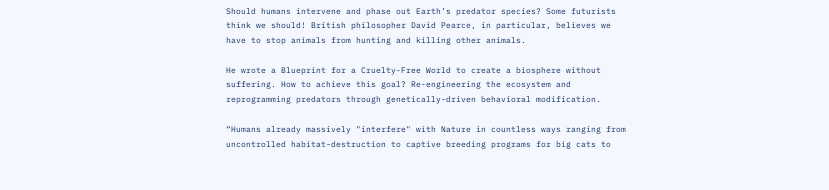Should humans intervene and phase out Earth’s predator species? Some futurists think we should! British philosopher David Pearce, in particular, believes we have to stop animals from hunting and killing other animals.

He wrote a Blueprint for a Cruelty-Free World to create a biosphere without suffering. How to achieve this goal? Re-engineering the ecosystem and reprogramming predators through genetically-driven behavioral modification.

“Humans already massively "interfere" with Nature in countless ways ranging from uncontrolled habitat-destruction to captive breeding programs for big cats to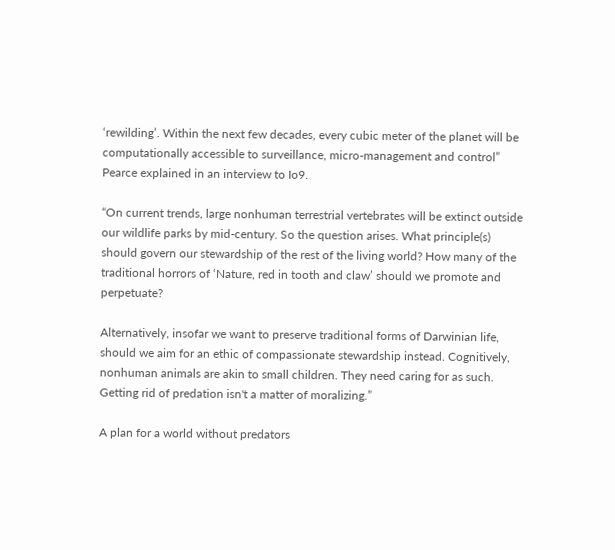‘rewilding’. Within the next few decades, every cubic meter of the planet will be computationally accessible to surveillance, micro-management and control” Pearce explained in an interview to Io9.

“On current trends, large nonhuman terrestrial vertebrates will be extinct outside our wildlife parks by mid-century. So the question arises. What principle(s) should govern our stewardship of the rest of the living world? How many of the traditional horrors of ‘Nature, red in tooth and claw’ should we promote and perpetuate?

Alternatively, insofar we want to preserve traditional forms of Darwinian life, should we aim for an ethic of compassionate stewardship instead. Cognitively, nonhuman animals are akin to small children. They need caring for as such. Getting rid of predation isn't a matter of moralizing.”

A plan for a world without predators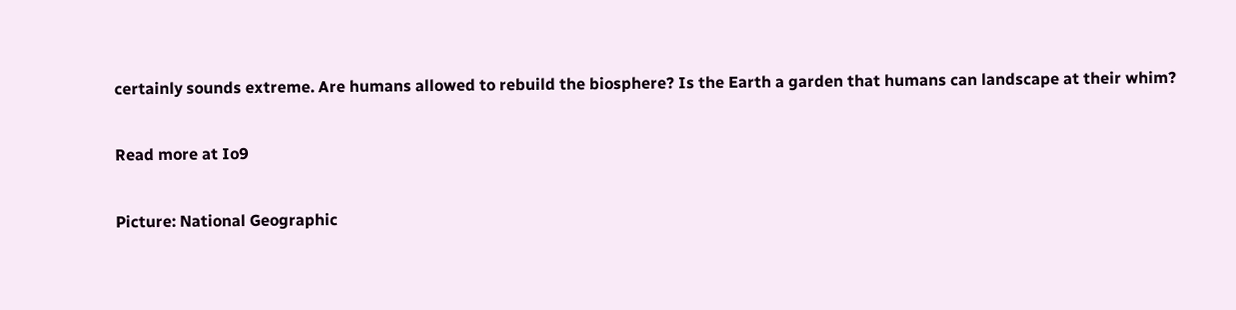certainly sounds extreme. Are humans allowed to rebuild the biosphere? Is the Earth a garden that humans can landscape at their whim?

Read more at Io9

Picture: National Geographic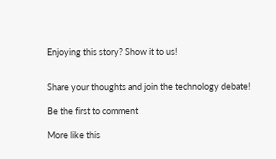Enjoying this story? Show it to us!


Share your thoughts and join the technology debate!

Be the first to comment

More like this